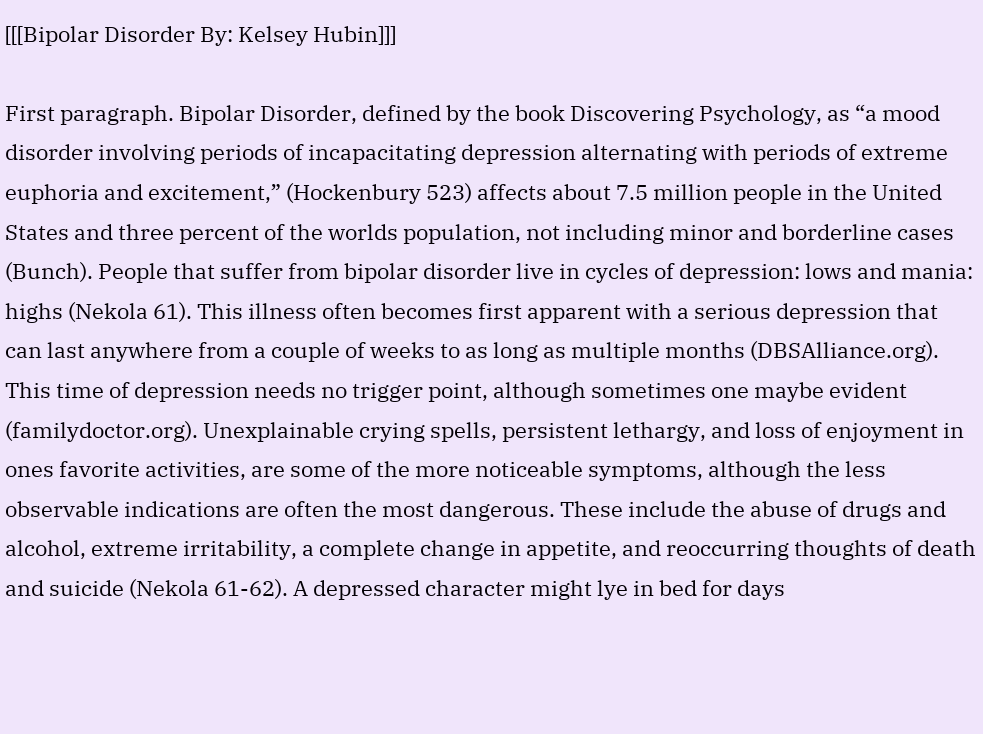[[[Bipolar Disorder By: Kelsey Hubin]]]

First paragraph. Bipolar Disorder, defined by the book Discovering Psychology, as “a mood disorder involving periods of incapacitating depression alternating with periods of extreme euphoria and excitement,” (Hockenbury 523) affects about 7.5 million people in the United States and three percent of the worlds population, not including minor and borderline cases (Bunch). People that suffer from bipolar disorder live in cycles of depression: lows and mania: highs (Nekola 61). This illness often becomes first apparent with a serious depression that can last anywhere from a couple of weeks to as long as multiple months (DBSAlliance.org). This time of depression needs no trigger point, although sometimes one maybe evident (familydoctor.org). Unexplainable crying spells, persistent lethargy, and loss of enjoyment in ones favorite activities, are some of the more noticeable symptoms, although the less observable indications are often the most dangerous. These include the abuse of drugs and alcohol, extreme irritability, a complete change in appetite, and reoccurring thoughts of death and suicide (Nekola 61-62). A depressed character might lye in bed for days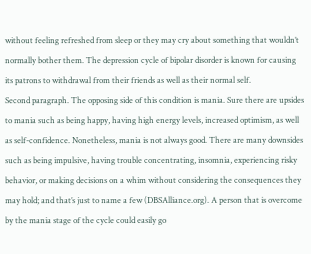without feeling refreshed from sleep or they may cry about something that wouldn’t normally bother them. The depression cycle of bipolar disorder is known for causing its patrons to withdrawal from their friends as well as their normal self.
Second paragraph. The opposing side of this condition is mania. Sure there are upsides to mania such as being happy, having high energy levels, increased optimism, as well as self-confidence. Nonetheless, mania is not always good. There are many downsides such as being impulsive, having trouble concentrating, insomnia, experiencing risky behavior, or making decisions on a whim without considering the consequences they may hold; and that’s just to name a few (DBSAlliance.org). A person that is overcome by the mania stage of the cycle could easily go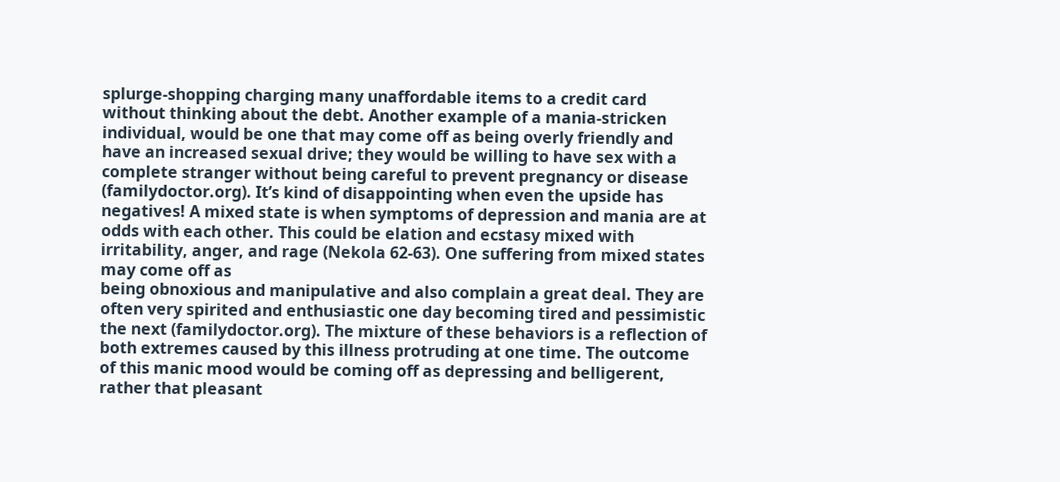splurge-shopping charging many unaffordable items to a credit card without thinking about the debt. Another example of a mania-stricken individual, would be one that may come off as being overly friendly and have an increased sexual drive; they would be willing to have sex with a complete stranger without being careful to prevent pregnancy or disease (familydoctor.org). It’s kind of disappointing when even the upside has negatives! A mixed state is when symptoms of depression and mania are at odds with each other. This could be elation and ecstasy mixed with irritability, anger, and rage (Nekola 62-63). One suffering from mixed states may come off as
being obnoxious and manipulative and also complain a great deal. They are often very spirited and enthusiastic one day becoming tired and pessimistic the next (familydoctor.org). The mixture of these behaviors is a reflection of both extremes caused by this illness protruding at one time. The outcome of this manic mood would be coming off as depressing and belligerent, rather that pleasant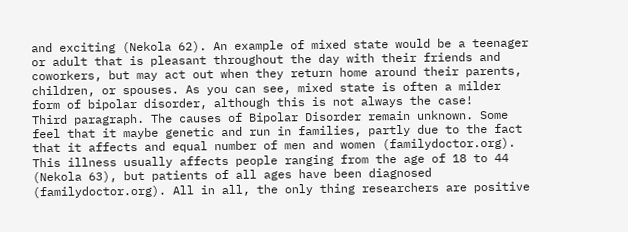and exciting (Nekola 62). An example of mixed state would be a teenager or adult that is pleasant throughout the day with their friends and coworkers, but may act out when they return home around their parents, children, or spouses. As you can see, mixed state is often a milder form of bipolar disorder, although this is not always the case!
Third paragraph. The causes of Bipolar Disorder remain unknown. Some feel that it maybe genetic and run in families, partly due to the fact that it affects and equal number of men and women (familydoctor.org). This illness usually affects people ranging from the age of 18 to 44 (Nekola 63), but patients of all ages have been diagnosed (familydoctor.org). All in all, the only thing researchers are positive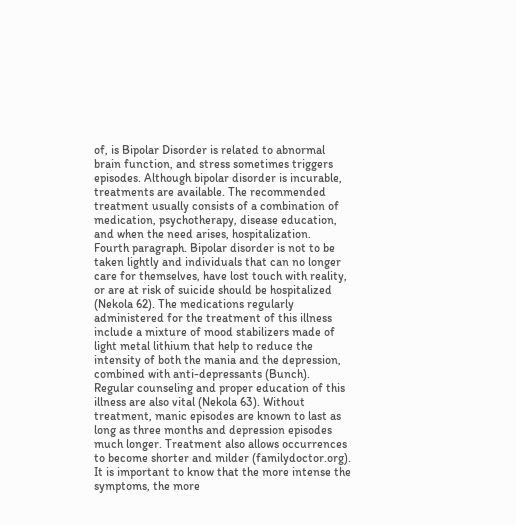of, is Bipolar Disorder is related to abnormal brain function, and stress sometimes triggers episodes. Although bipolar disorder is incurable, treatments are available. The recommended treatment usually consists of a combination of medication, psychotherapy, disease education, and when the need arises, hospitalization.
Fourth paragraph. Bipolar disorder is not to be taken lightly and individuals that can no longer care for themselves, have lost touch with reality, or are at risk of suicide should be hospitalized (Nekola 62). The medications regularly administered for the treatment of this illness include a mixture of mood stabilizers made of light metal lithium that help to reduce the intensity of both the mania and the depression, combined with anti-depressants (Bunch). Regular counseling and proper education of this illness are also vital (Nekola 63). Without treatment, manic episodes are known to last as long as three months and depression episodes much longer. Treatment also allows occurrences to become shorter and milder (familydoctor.org). It is important to know that the more intense the symptoms, the more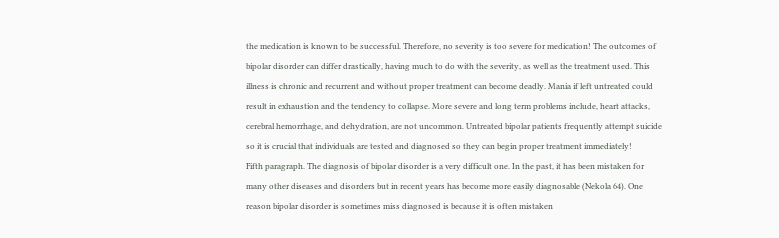the medication is known to be successful. Therefore, no severity is too severe for medication! The outcomes of bipolar disorder can differ drastically, having much to do with the severity, as well as the treatment used. This illness is chronic and recurrent and without proper treatment can become deadly. Mania if left untreated could result in exhaustion and the tendency to collapse. More severe and long term problems include, heart attacks, cerebral hemorrhage, and dehydration, are not uncommon. Untreated bipolar patients frequently attempt suicide so it is crucial that individuals are tested and diagnosed so they can begin proper treatment immediately!
Fifth paragraph. The diagnosis of bipolar disorder is a very difficult one. In the past, it has been mistaken for many other diseases and disorders but in recent years has become more easily diagnosable (Nekola 64). One reason bipolar disorder is sometimes miss diagnosed is because it is often mistaken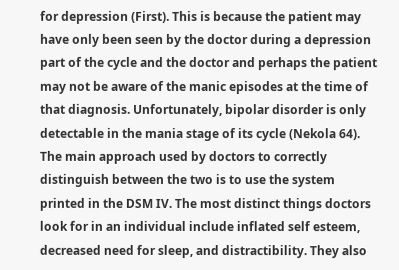for depression (First). This is because the patient may have only been seen by the doctor during a depression part of the cycle and the doctor and perhaps the patient may not be aware of the manic episodes at the time of that diagnosis. Unfortunately, bipolar disorder is only detectable in the mania stage of its cycle (Nekola 64). The main approach used by doctors to correctly distinguish between the two is to use the system printed in the DSM IV. The most distinct things doctors look for in an individual include inflated self esteem, decreased need for sleep, and distractibility. They also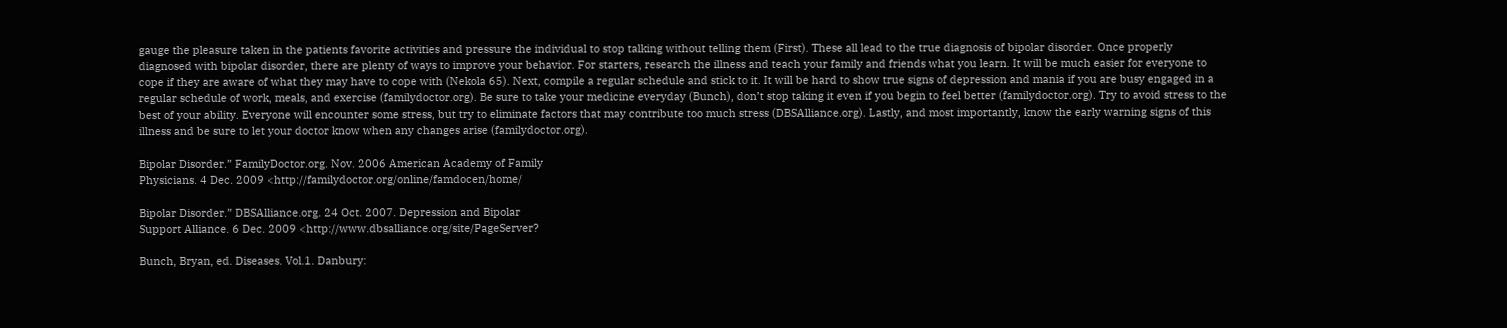gauge the pleasure taken in the patients favorite activities and pressure the individual to stop talking without telling them (First). These all lead to the true diagnosis of bipolar disorder. Once properly diagnosed with bipolar disorder, there are plenty of ways to improve your behavior. For starters, research the illness and teach your family and friends what you learn. It will be much easier for everyone to cope if they are aware of what they may have to cope with (Nekola 65). Next, compile a regular schedule and stick to it. It will be hard to show true signs of depression and mania if you are busy engaged in a regular schedule of work, meals, and exercise (familydoctor.org). Be sure to take your medicine everyday (Bunch), don’t stop taking it even if you begin to feel better (familydoctor.org). Try to avoid stress to the best of your ability. Everyone will encounter some stress, but try to eliminate factors that may contribute too much stress (DBSAlliance.org). Lastly, and most importantly, know the early warning signs of this illness and be sure to let your doctor know when any changes arise (familydoctor.org).

Bipolar Disorder.” FamilyDoctor.org. Nov. 2006 American Academy of Family
Physicians. 4 Dec. 2009 <http://familydoctor.org/online/famdocen/home/

Bipolar Disorder.” DBSAlliance.org. 24 Oct. 2007. Depression and Bipolar
Support Alliance. 6 Dec. 2009 <http://www.dbsalliance.org/site/PageServer?

Bunch, Bryan, ed. Diseases. Vol.1. Danbury: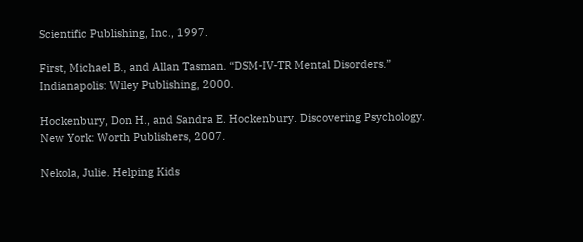Scientific Publishing, Inc., 1997.

First, Michael B., and Allan Tasman. “DSM-IV-TR Mental Disorders.”
Indianapolis: Wiley Publishing, 2000.

Hockenbury, Don H., and Sandra E. Hockenbury. Discovering Psychology.
New York: Worth Publishers, 2007.

Nekola, Julie. Helping Kids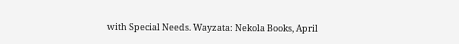with Special Needs. Wayzata: Nekola Books, April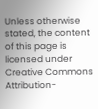Unless otherwise stated, the content of this page is licensed under Creative Commons Attribution-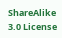ShareAlike 3.0 License